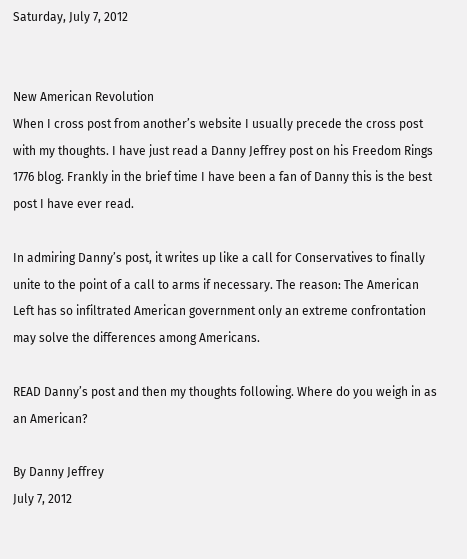Saturday, July 7, 2012


New American Revolution
When I cross post from another’s website I usually precede the cross post with my thoughts. I have just read a Danny Jeffrey post on his Freedom Rings 1776 blog. Frankly in the brief time I have been a fan of Danny this is the best post I have ever read.

In admiring Danny’s post, it writes up like a call for Conservatives to finally unite to the point of a call to arms if necessary. The reason: The American Left has so infiltrated American government only an extreme confrontation may solve the differences among Americans.

READ Danny’s post and then my thoughts following. Where do you weigh in as an American?

By Danny Jeffrey
July 7, 2012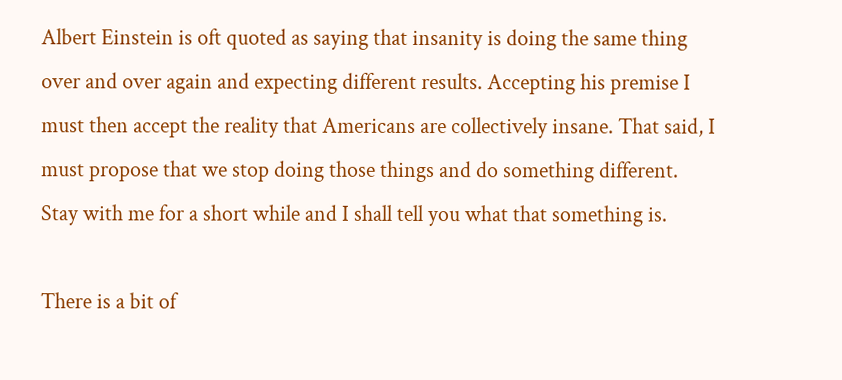Albert Einstein is oft quoted as saying that insanity is doing the same thing over and over again and expecting different results. Accepting his premise I must then accept the reality that Americans are collectively insane. That said, I must propose that we stop doing those things and do something different. Stay with me for a short while and I shall tell you what that something is.

There is a bit of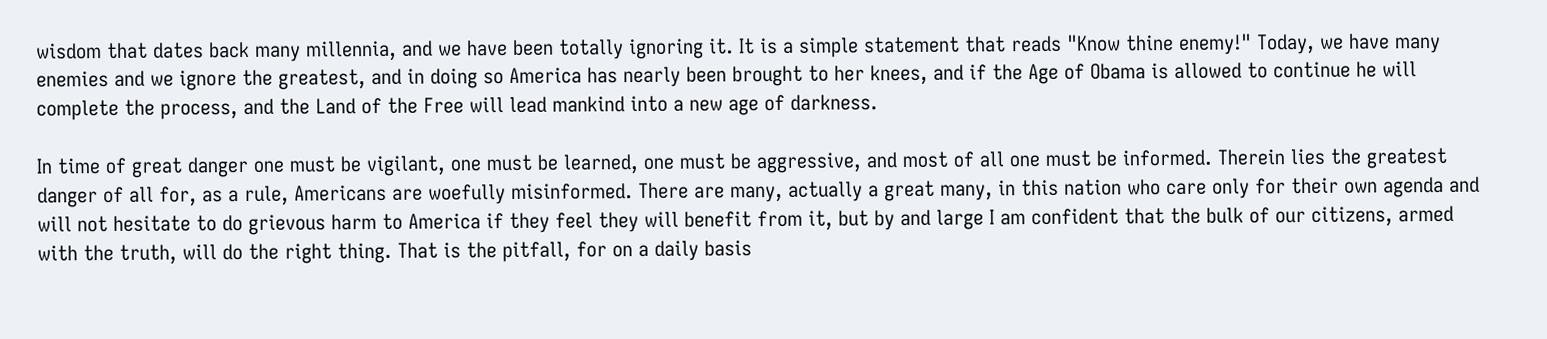wisdom that dates back many millennia, and we have been totally ignoring it. It is a simple statement that reads "Know thine enemy!" Today, we have many enemies and we ignore the greatest, and in doing so America has nearly been brought to her knees, and if the Age of Obama is allowed to continue he will complete the process, and the Land of the Free will lead mankind into a new age of darkness.

In time of great danger one must be vigilant, one must be learned, one must be aggressive, and most of all one must be informed. Therein lies the greatest danger of all for, as a rule, Americans are woefully misinformed. There are many, actually a great many, in this nation who care only for their own agenda and will not hesitate to do grievous harm to America if they feel they will benefit from it, but by and large I am confident that the bulk of our citizens, armed with the truth, will do the right thing. That is the pitfall, for on a daily basis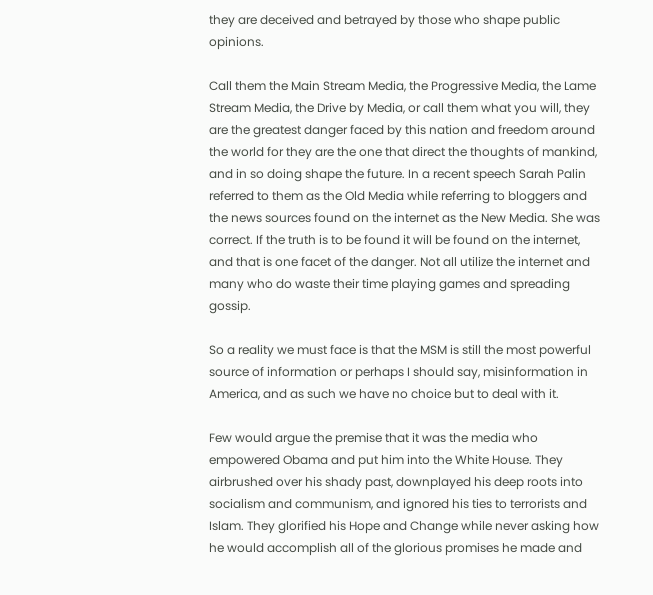they are deceived and betrayed by those who shape public opinions.

Call them the Main Stream Media, the Progressive Media, the Lame Stream Media, the Drive by Media, or call them what you will, they are the greatest danger faced by this nation and freedom around the world for they are the one that direct the thoughts of mankind, and in so doing shape the future. In a recent speech Sarah Palin referred to them as the Old Media while referring to bloggers and the news sources found on the internet as the New Media. She was correct. If the truth is to be found it will be found on the internet, and that is one facet of the danger. Not all utilize the internet and many who do waste their time playing games and spreading gossip.

So a reality we must face is that the MSM is still the most powerful source of information or perhaps I should say, misinformation in America, and as such we have no choice but to deal with it.

Few would argue the premise that it was the media who empowered Obama and put him into the White House. They airbrushed over his shady past, downplayed his deep roots into socialism and communism, and ignored his ties to terrorists and Islam. They glorified his Hope and Change while never asking how he would accomplish all of the glorious promises he made and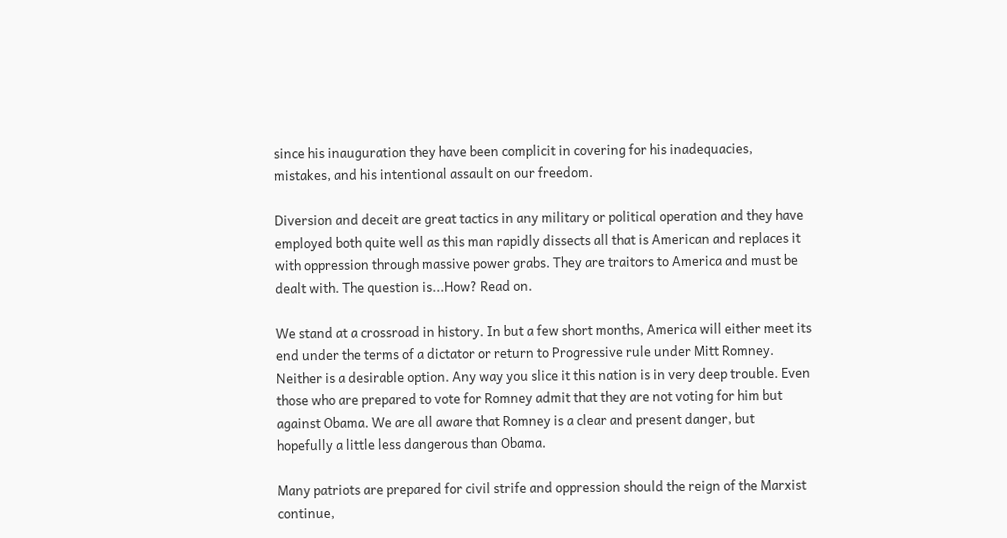since his inauguration they have been complicit in covering for his inadequacies, mistakes, and his intentional assault on our freedom.

Diversion and deceit are great tactics in any military or political operation and they have employed both quite well as this man rapidly dissects all that is American and replaces it with oppression through massive power grabs. They are traitors to America and must be dealt with. The question is...How? Read on.

We stand at a crossroad in history. In but a few short months, America will either meet its end under the terms of a dictator or return to Progressive rule under Mitt Romney. Neither is a desirable option. Any way you slice it this nation is in very deep trouble. Even those who are prepared to vote for Romney admit that they are not voting for him but against Obama. We are all aware that Romney is a clear and present danger, but hopefully a little less dangerous than Obama.

Many patriots are prepared for civil strife and oppression should the reign of the Marxist continue,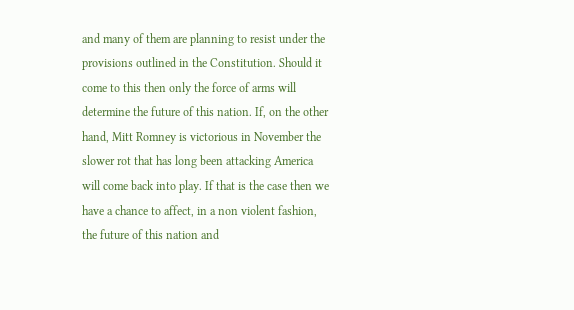and many of them are planning to resist under the provisions outlined in the Constitution. Should it come to this then only the force of arms will determine the future of this nation. If, on the other hand, Mitt Romney is victorious in November the slower rot that has long been attacking America will come back into play. If that is the case then we have a chance to affect, in a non violent fashion, the future of this nation and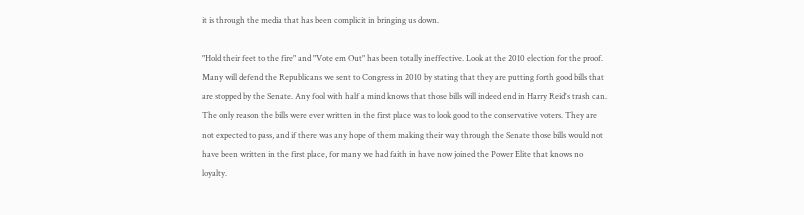it is through the media that has been complicit in bringing us down.

"Hold their feet to the fire" and "Vote em Out" has been totally ineffective. Look at the 2010 election for the proof. Many will defend the Republicans we sent to Congress in 2010 by stating that they are putting forth good bills that are stopped by the Senate. Any fool with half a mind knows that those bills will indeed end in Harry Reid's trash can. The only reason the bills were ever written in the first place was to look good to the conservative voters. They are not expected to pass, and if there was any hope of them making their way through the Senate those bills would not have been written in the first place, for many we had faith in have now joined the Power Elite that knows no loyalty.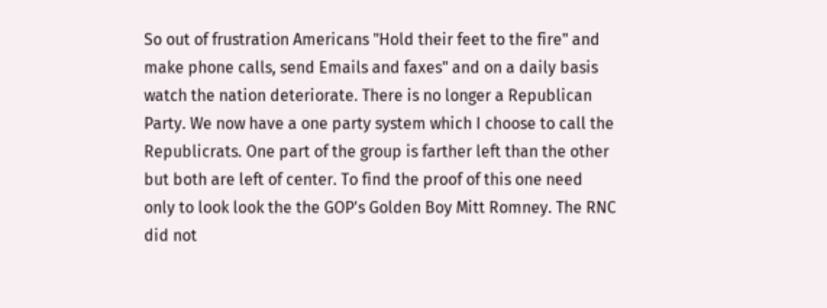So out of frustration Americans "Hold their feet to the fire" and make phone calls, send Emails and faxes" and on a daily basis watch the nation deteriorate. There is no longer a Republican Party. We now have a one party system which I choose to call the Republicrats. One part of the group is farther left than the other but both are left of center. To find the proof of this one need only to look look the the GOP's Golden Boy Mitt Romney. The RNC did not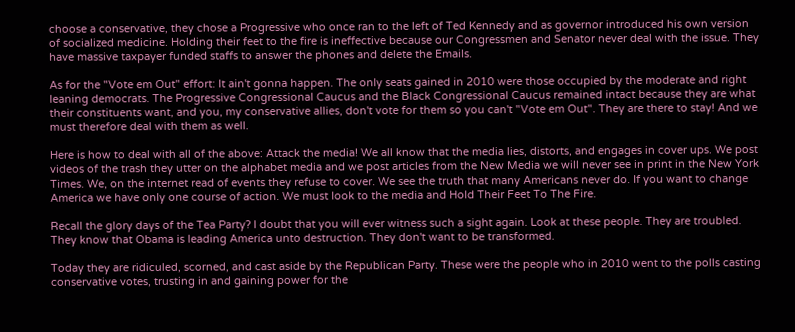choose a conservative, they chose a Progressive who once ran to the left of Ted Kennedy and as governor introduced his own version of socialized medicine. Holding their feet to the fire is ineffective because our Congressmen and Senator never deal with the issue. They have massive taxpayer funded staffs to answer the phones and delete the Emails.

As for the "Vote em Out" effort: It ain't gonna happen. The only seats gained in 2010 were those occupied by the moderate and right leaning democrats. The Progressive Congressional Caucus and the Black Congressional Caucus remained intact because they are what their constituents want, and you, my conservative allies, don't vote for them so you can't "Vote em Out". They are there to stay! And we must therefore deal with them as well.

Here is how to deal with all of the above: Attack the media! We all know that the media lies, distorts, and engages in cover ups. We post videos of the trash they utter on the alphabet media and we post articles from the New Media we will never see in print in the New York Times. We, on the internet read of events they refuse to cover. We see the truth that many Americans never do. If you want to change America we have only one course of action. We must look to the media and Hold Their Feet To The Fire.

Recall the glory days of the Tea Party? I doubt that you will ever witness such a sight again. Look at these people. They are troubled. They know that Obama is leading America unto destruction. They don't want to be transformed.

Today they are ridiculed, scorned, and cast aside by the Republican Party. These were the people who in 2010 went to the polls casting conservative votes, trusting in and gaining power for the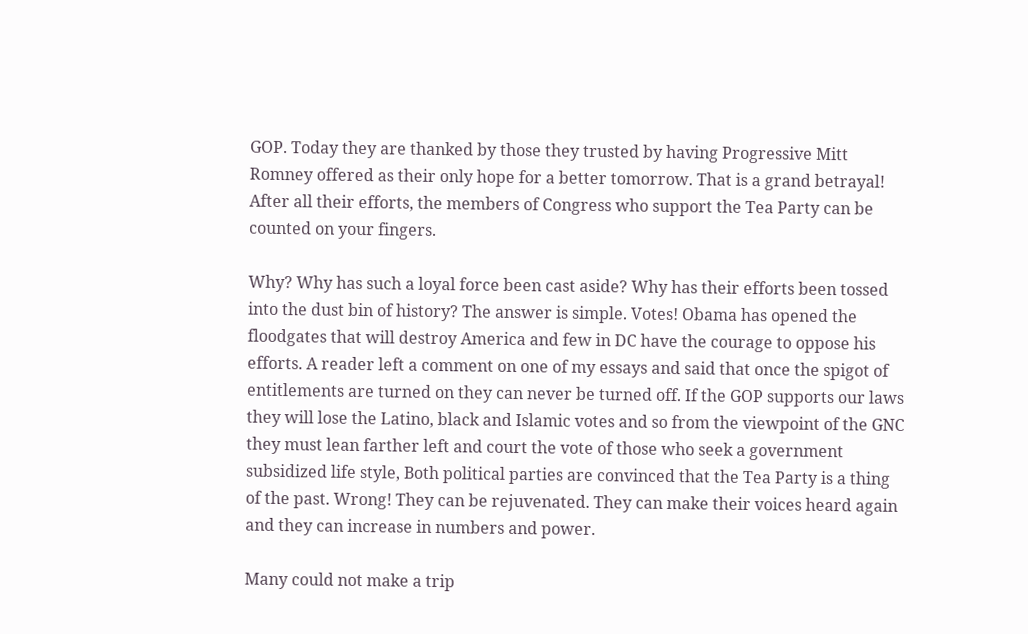GOP. Today they are thanked by those they trusted by having Progressive Mitt Romney offered as their only hope for a better tomorrow. That is a grand betrayal! After all their efforts, the members of Congress who support the Tea Party can be counted on your fingers.

Why? Why has such a loyal force been cast aside? Why has their efforts been tossed into the dust bin of history? The answer is simple. Votes! Obama has opened the floodgates that will destroy America and few in DC have the courage to oppose his efforts. A reader left a comment on one of my essays and said that once the spigot of entitlements are turned on they can never be turned off. If the GOP supports our laws they will lose the Latino, black and Islamic votes and so from the viewpoint of the GNC they must lean farther left and court the vote of those who seek a government subsidized life style, Both political parties are convinced that the Tea Party is a thing of the past. Wrong! They can be rejuvenated. They can make their voices heard again and they can increase in numbers and power.

Many could not make a trip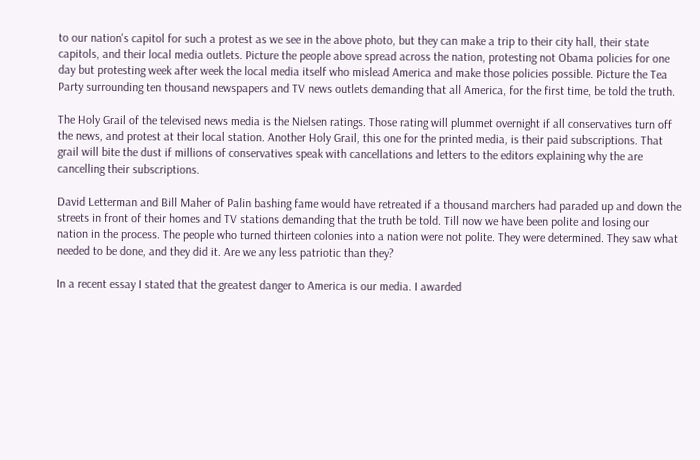to our nation's capitol for such a protest as we see in the above photo, but they can make a trip to their city hall, their state capitols, and their local media outlets. Picture the people above spread across the nation, protesting not Obama policies for one day but protesting week after week the local media itself who mislead America and make those policies possible. Picture the Tea Party surrounding ten thousand newspapers and TV news outlets demanding that all America, for the first time, be told the truth.

The Holy Grail of the televised news media is the Nielsen ratings. Those rating will plummet overnight if all conservatives turn off the news, and protest at their local station. Another Holy Grail, this one for the printed media, is their paid subscriptions. That grail will bite the dust if millions of conservatives speak with cancellations and letters to the editors explaining why the are cancelling their subscriptions.

David Letterman and Bill Maher of Palin bashing fame would have retreated if a thousand marchers had paraded up and down the streets in front of their homes and TV stations demanding that the truth be told. Till now we have been polite and losing our nation in the process. The people who turned thirteen colonies into a nation were not polite. They were determined. They saw what needed to be done, and they did it. Are we any less patriotic than they?

In a recent essay I stated that the greatest danger to America is our media. I awarded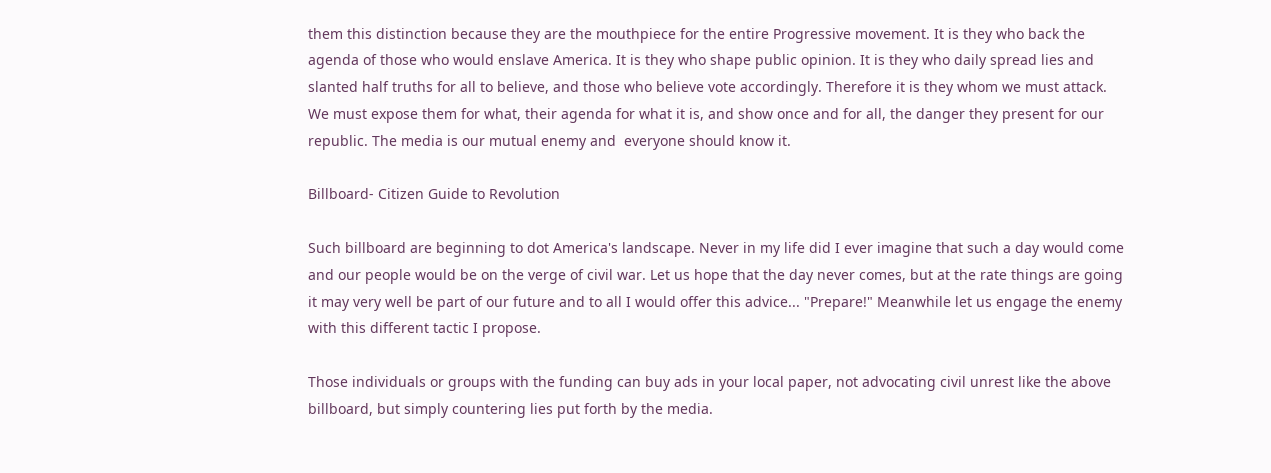them this distinction because they are the mouthpiece for the entire Progressive movement. It is they who back the agenda of those who would enslave America. It is they who shape public opinion. It is they who daily spread lies and slanted half truths for all to believe, and those who believe vote accordingly. Therefore it is they whom we must attack. We must expose them for what, their agenda for what it is, and show once and for all, the danger they present for our republic. The media is our mutual enemy and  everyone should know it.

Billboard- Citizen Guide to Revolution

Such billboard are beginning to dot America's landscape. Never in my life did I ever imagine that such a day would come and our people would be on the verge of civil war. Let us hope that the day never comes, but at the rate things are going it may very well be part of our future and to all I would offer this advice... "Prepare!" Meanwhile let us engage the enemy with this different tactic I propose.

Those individuals or groups with the funding can buy ads in your local paper, not advocating civil unrest like the above billboard, but simply countering lies put forth by the media.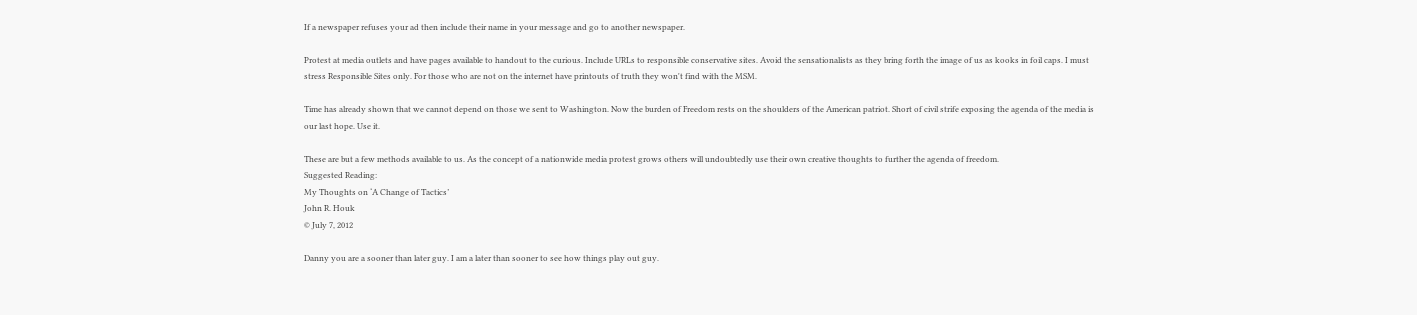If a newspaper refuses your ad then include their name in your message and go to another newspaper.

Protest at media outlets and have pages available to handout to the curious. Include URLs to responsible conservative sites. Avoid the sensationalists as they bring forth the image of us as kooks in foil caps. I must stress Responsible Sites only. For those who are not on the internet have printouts of truth they won't find with the MSM.

Time has already shown that we cannot depend on those we sent to Washington. Now the burden of Freedom rests on the shoulders of the American patriot. Short of civil strife exposing the agenda of the media is our last hope. Use it.

These are but a few methods available to us. As the concept of a nationwide media protest grows others will undoubtedly use their own creative thoughts to further the agenda of freedom.
Suggested Reading:
My Thoughts on ‘A Change of Tactics’
John R. Houk
© July 7, 2012

Danny you are a sooner than later guy. I am a later than sooner to see how things play out guy.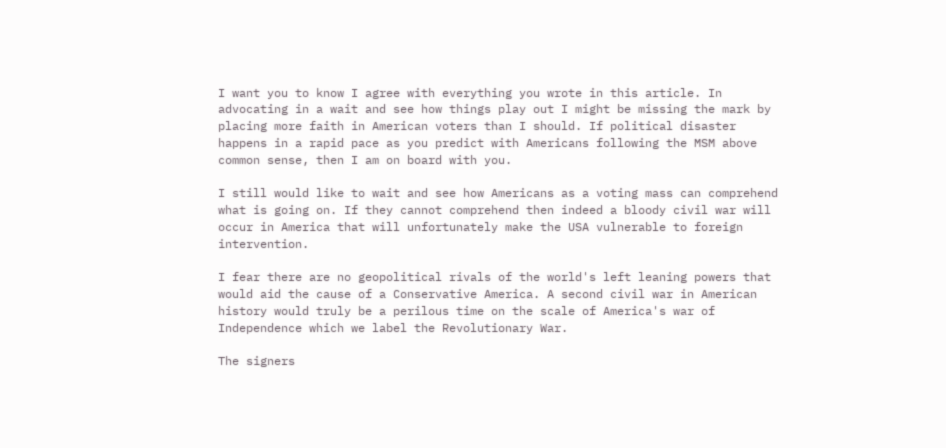I want you to know I agree with everything you wrote in this article. In advocating in a wait and see how things play out I might be missing the mark by placing more faith in American voters than I should. If political disaster happens in a rapid pace as you predict with Americans following the MSM above common sense, then I am on board with you.

I still would like to wait and see how Americans as a voting mass can comprehend what is going on. If they cannot comprehend then indeed a bloody civil war will occur in America that will unfortunately make the USA vulnerable to foreign intervention.

I fear there are no geopolitical rivals of the world's left leaning powers that would aid the cause of a Conservative America. A second civil war in American history would truly be a perilous time on the scale of America's war of Independence which we label the Revolutionary War.

The signers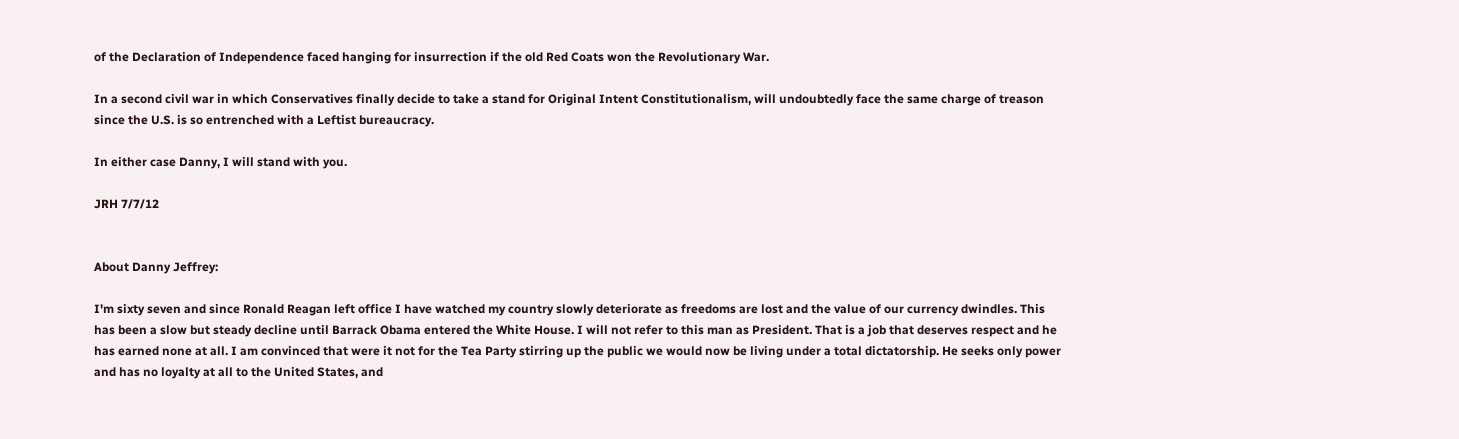of the Declaration of Independence faced hanging for insurrection if the old Red Coats won the Revolutionary War.

In a second civil war in which Conservatives finally decide to take a stand for Original Intent Constitutionalism, will undoubtedly face the same charge of treason since the U.S. is so entrenched with a Leftist bureaucracy.

In either case Danny, I will stand with you.

JRH 7/7/12


About Danny Jeffrey:

I'm sixty seven and since Ronald Reagan left office I have watched my country slowly deteriorate as freedoms are lost and the value of our currency dwindles. This has been a slow but steady decline until Barrack Obama entered the White House. I will not refer to this man as President. That is a job that deserves respect and he has earned none at all. I am convinced that were it not for the Tea Party stirring up the public we would now be living under a total dictatorship. He seeks only power and has no loyalty at all to the United States, and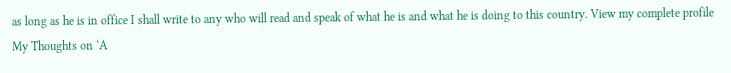as long as he is in office I shall write to any who will read and speak of what he is and what he is doing to this country. View my complete profile
My Thoughts on ‘A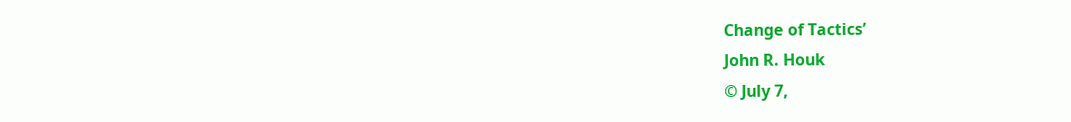Change of Tactics’
John R. Houk
© July 7,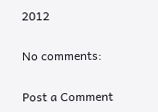2012

No comments:

Post a Comment